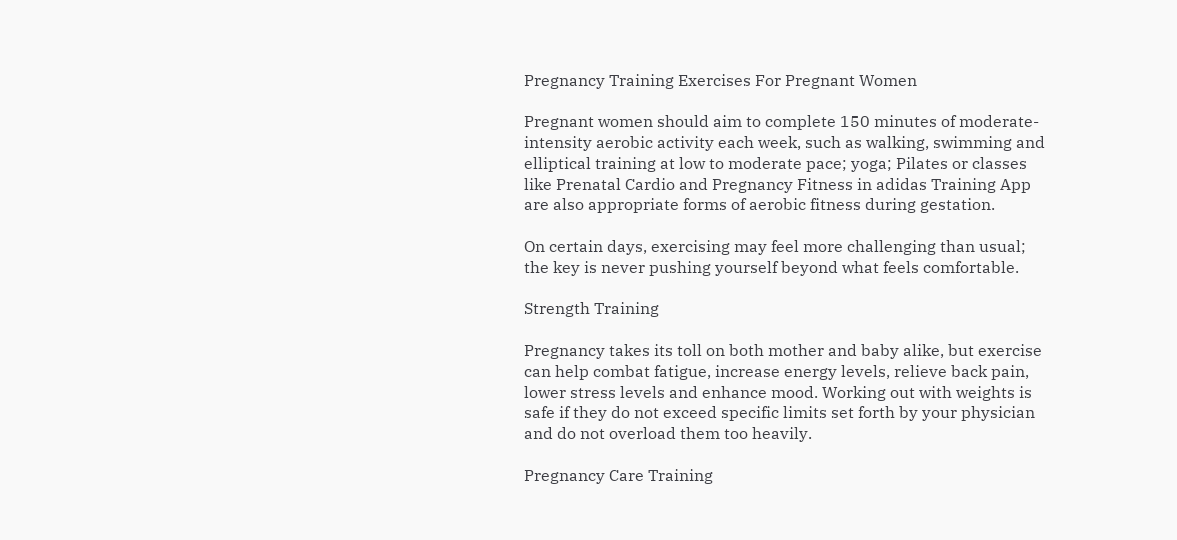Pregnancy Training Exercises For Pregnant Women

Pregnant women should aim to complete 150 minutes of moderate-intensity aerobic activity each week, such as walking, swimming and elliptical training at low to moderate pace; yoga; Pilates or classes like Prenatal Cardio and Pregnancy Fitness in adidas Training App are also appropriate forms of aerobic fitness during gestation.

On certain days, exercising may feel more challenging than usual; the key is never pushing yourself beyond what feels comfortable.

Strength Training

Pregnancy takes its toll on both mother and baby alike, but exercise can help combat fatigue, increase energy levels, relieve back pain, lower stress levels and enhance mood. Working out with weights is safe if they do not exceed specific limits set forth by your physician and do not overload them too heavily.

Pregnancy Care Training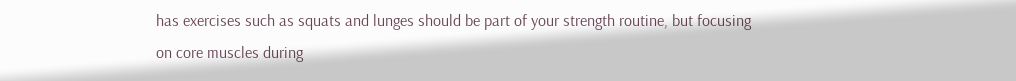has exercises such as squats and lunges should be part of your strength routine, but focusing on core muscles during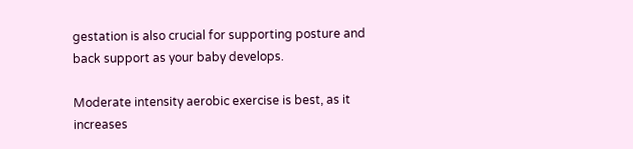gestation is also crucial for supporting posture and back support as your baby develops.

Moderate intensity aerobic exercise is best, as it increases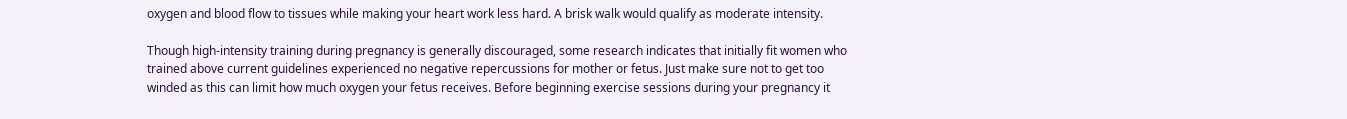oxygen and blood flow to tissues while making your heart work less hard. A brisk walk would qualify as moderate intensity.

Though high-intensity training during pregnancy is generally discouraged, some research indicates that initially fit women who trained above current guidelines experienced no negative repercussions for mother or fetus. Just make sure not to get too winded as this can limit how much oxygen your fetus receives. Before beginning exercise sessions during your pregnancy it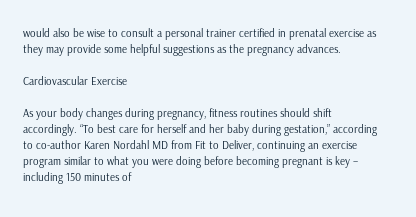would also be wise to consult a personal trainer certified in prenatal exercise as they may provide some helpful suggestions as the pregnancy advances.

Cardiovascular Exercise

As your body changes during pregnancy, fitness routines should shift accordingly. “To best care for herself and her baby during gestation,” according to co-author Karen Nordahl MD from Fit to Deliver, continuing an exercise program similar to what you were doing before becoming pregnant is key – including 150 minutes of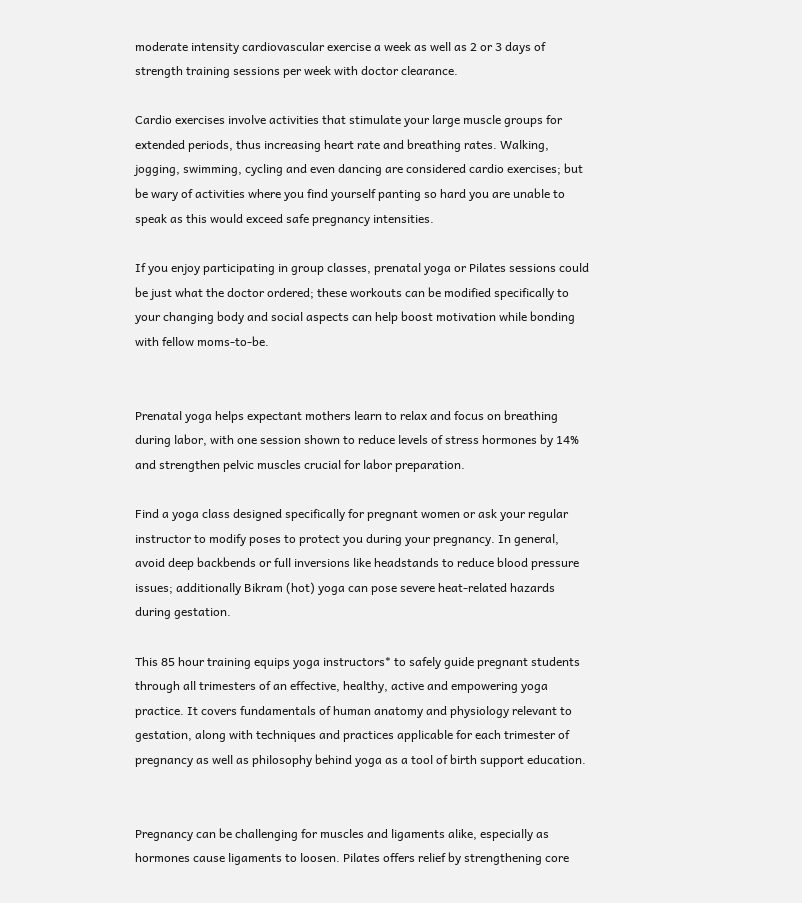moderate intensity cardiovascular exercise a week as well as 2 or 3 days of strength training sessions per week with doctor clearance.

Cardio exercises involve activities that stimulate your large muscle groups for extended periods, thus increasing heart rate and breathing rates. Walking, jogging, swimming, cycling and even dancing are considered cardio exercises; but be wary of activities where you find yourself panting so hard you are unable to speak as this would exceed safe pregnancy intensities.

If you enjoy participating in group classes, prenatal yoga or Pilates sessions could be just what the doctor ordered; these workouts can be modified specifically to your changing body and social aspects can help boost motivation while bonding with fellow moms-to-be.


Prenatal yoga helps expectant mothers learn to relax and focus on breathing during labor, with one session shown to reduce levels of stress hormones by 14% and strengthen pelvic muscles crucial for labor preparation.

Find a yoga class designed specifically for pregnant women or ask your regular instructor to modify poses to protect you during your pregnancy. In general, avoid deep backbends or full inversions like headstands to reduce blood pressure issues; additionally Bikram (hot) yoga can pose severe heat-related hazards during gestation.

This 85 hour training equips yoga instructors* to safely guide pregnant students through all trimesters of an effective, healthy, active and empowering yoga practice. It covers fundamentals of human anatomy and physiology relevant to gestation, along with techniques and practices applicable for each trimester of pregnancy as well as philosophy behind yoga as a tool of birth support education.


Pregnancy can be challenging for muscles and ligaments alike, especially as hormones cause ligaments to loosen. Pilates offers relief by strengthening core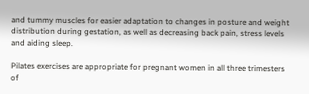and tummy muscles for easier adaptation to changes in posture and weight distribution during gestation, as well as decreasing back pain, stress levels and aiding sleep.

Pilates exercises are appropriate for pregnant women in all three trimesters of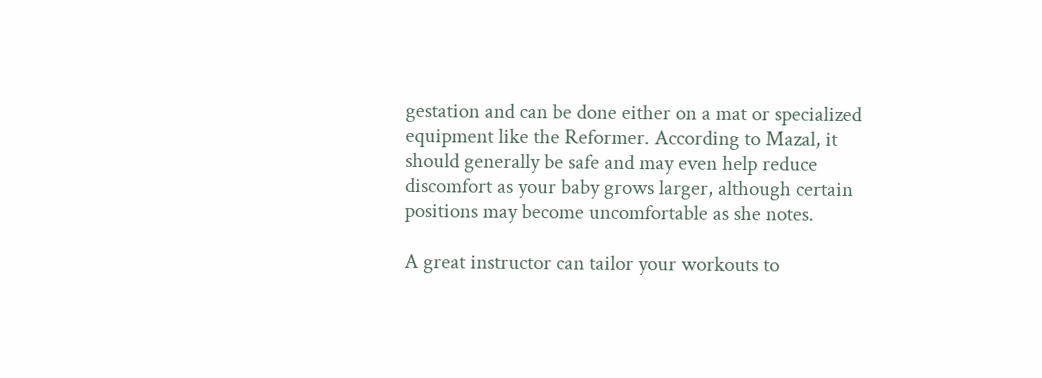gestation and can be done either on a mat or specialized equipment like the Reformer. According to Mazal, it should generally be safe and may even help reduce discomfort as your baby grows larger, although certain positions may become uncomfortable as she notes.

A great instructor can tailor your workouts to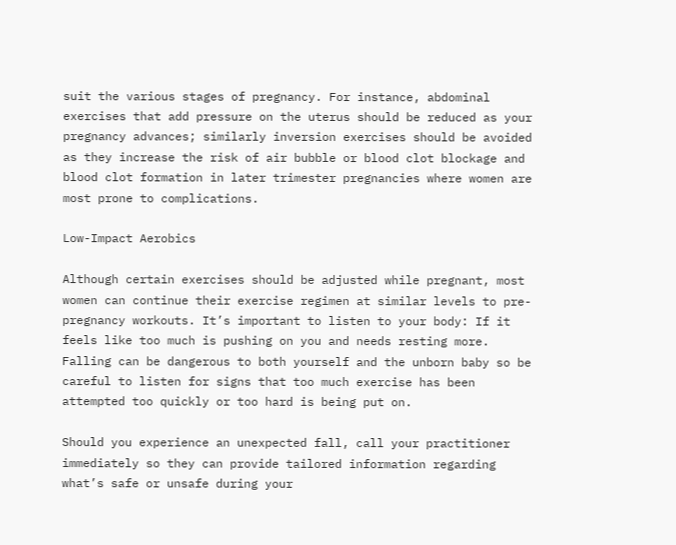suit the various stages of pregnancy. For instance, abdominal exercises that add pressure on the uterus should be reduced as your pregnancy advances; similarly inversion exercises should be avoided as they increase the risk of air bubble or blood clot blockage and blood clot formation in later trimester pregnancies where women are most prone to complications.

Low-Impact Aerobics

Although certain exercises should be adjusted while pregnant, most women can continue their exercise regimen at similar levels to pre-pregnancy workouts. It’s important to listen to your body: If it feels like too much is pushing on you and needs resting more. Falling can be dangerous to both yourself and the unborn baby so be careful to listen for signs that too much exercise has been attempted too quickly or too hard is being put on.

Should you experience an unexpected fall, call your practitioner immediately so they can provide tailored information regarding what’s safe or unsafe during your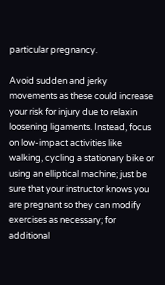particular pregnancy.

Avoid sudden and jerky movements as these could increase your risk for injury due to relaxin loosening ligaments. Instead, focus on low-impact activities like walking, cycling a stationary bike or using an elliptical machine; just be sure that your instructor knows you are pregnant so they can modify exercises as necessary; for additional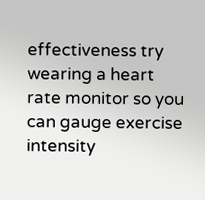effectiveness try wearing a heart rate monitor so you can gauge exercise intensity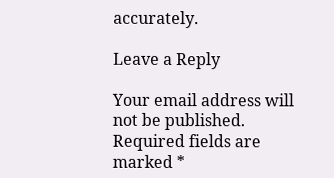accurately.

Leave a Reply

Your email address will not be published. Required fields are marked *